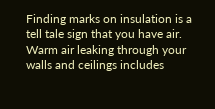Finding marks on insulation is a tell tale sign that you have air. Warm air leaking through your walls and ceilings includes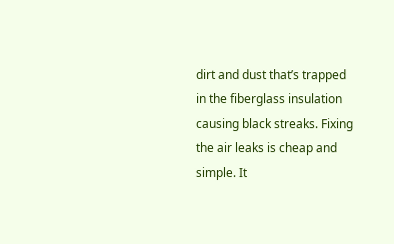dirt and dust that’s trapped in the fiberglass insulation causing black streaks. Fixing the air leaks is cheap and simple. It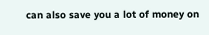can also save you a lot of money on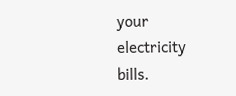your electricity bills.